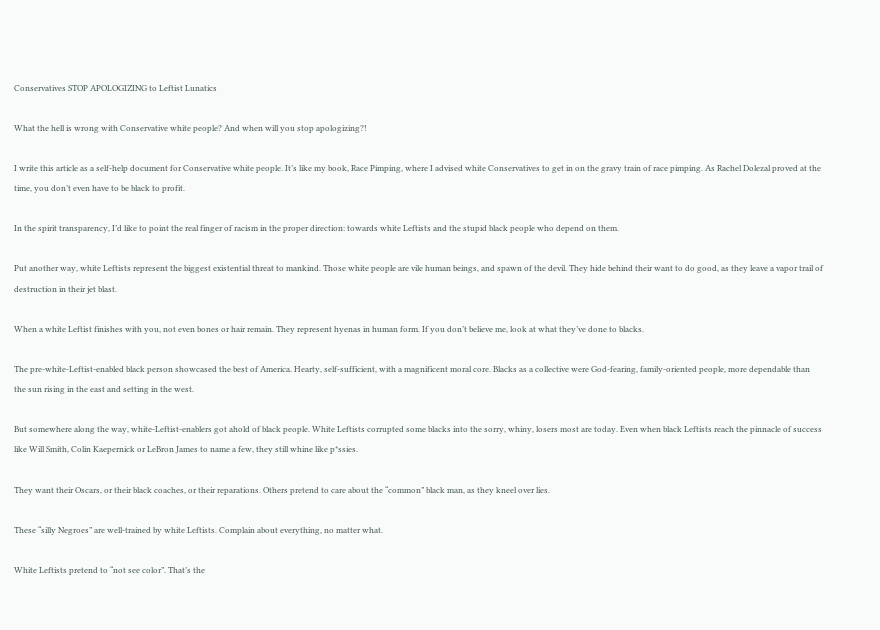Conservatives STOP APOLOGIZING to Leftist Lunatics

What the hell is wrong with Conservative white people? And when will you stop apologizing?!

I write this article as a self-help document for Conservative white people. It’s like my book, Race Pimping, where I advised white Conservatives to get in on the gravy train of race pimping. As Rachel Dolezal proved at the time, you don’t even have to be black to profit.

In the spirit transparency, I’d like to point the real finger of racism in the proper direction: towards white Leftists and the stupid black people who depend on them.

Put another way, white Leftists represent the biggest existential threat to mankind. Those white people are vile human beings, and spawn of the devil. They hide behind their want to do good, as they leave a vapor trail of destruction in their jet blast.

When a white Leftist finishes with you, not even bones or hair remain. They represent hyenas in human form. If you don’t believe me, look at what they’ve done to blacks.

The pre-white-Leftist-enabled black person showcased the best of America. Hearty, self-sufficient, with a magnificent moral core. Blacks as a collective were God-fearing, family-oriented people, more dependable than the sun rising in the east and setting in the west.

But somewhere along the way, white-Leftist-enablers got ahold of black people. White Leftists corrupted some blacks into the sorry, whiny, losers most are today. Even when black Leftists reach the pinnacle of success like Will Smith, Colin Kaepernick or LeBron James to name a few, they still whine like p*ssies.

They want their Oscars, or their black coaches, or their reparations. Others pretend to care about the “common” black man, as they kneel over lies.

These “silly Negroes” are well-trained by white Leftists. Complain about everything, no matter what.

White Leftists pretend to “not see color”. That’s the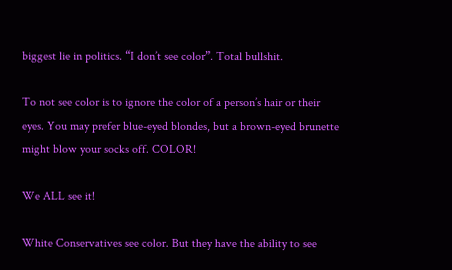biggest lie in politics. “I don’t see color”. Total bullshit.

To not see color is to ignore the color of a person’s hair or their eyes. You may prefer blue-eyed blondes, but a brown-eyed brunette might blow your socks off. COLOR!

We ALL see it!

White Conservatives see color. But they have the ability to see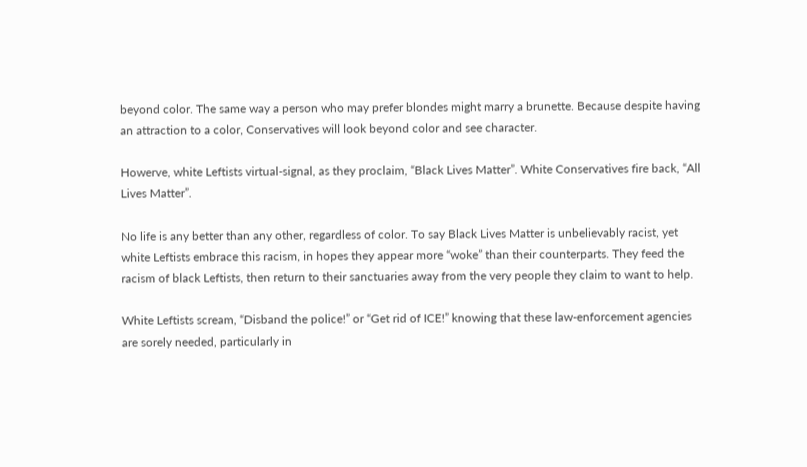beyond color. The same way a person who may prefer blondes might marry a brunette. Because despite having an attraction to a color, Conservatives will look beyond color and see character.

Howerve, white Leftists virtual-signal, as they proclaim, “Black Lives Matter”. White Conservatives fire back, “All Lives Matter”.

No life is any better than any other, regardless of color. To say Black Lives Matter is unbelievably racist, yet white Leftists embrace this racism, in hopes they appear more “woke” than their counterparts. They feed the racism of black Leftists, then return to their sanctuaries away from the very people they claim to want to help.

White Leftists scream, “Disband the police!” or “Get rid of ICE!” knowing that these law-enforcement agencies are sorely needed, particularly in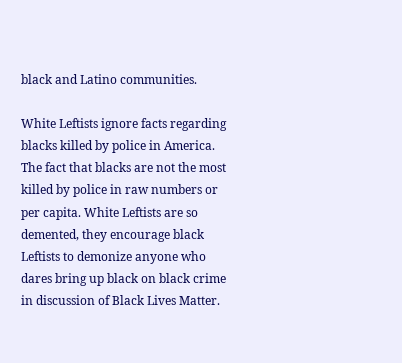black and Latino communities.

White Leftists ignore facts regarding blacks killed by police in America. The fact that blacks are not the most killed by police in raw numbers or per capita. White Leftists are so demented, they encourage black Leftists to demonize anyone who dares bring up black on black crime in discussion of Black Lives Matter.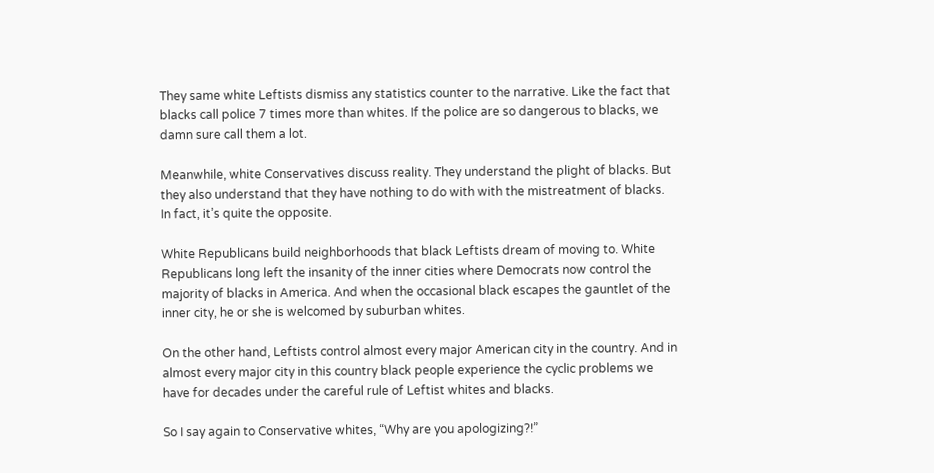They same white Leftists dismiss any statistics counter to the narrative. Like the fact that blacks call police 7 times more than whites. If the police are so dangerous to blacks, we damn sure call them a lot.

Meanwhile, white Conservatives discuss reality. They understand the plight of blacks. But they also understand that they have nothing to do with with the mistreatment of blacks. In fact, it’s quite the opposite.

White Republicans build neighborhoods that black Leftists dream of moving to. White Republicans long left the insanity of the inner cities where Democrats now control the majority of blacks in America. And when the occasional black escapes the gauntlet of the inner city, he or she is welcomed by suburban whites.

On the other hand, Leftists control almost every major American city in the country. And in almost every major city in this country black people experience the cyclic problems we have for decades under the careful rule of Leftist whites and blacks.

So I say again to Conservative whites, “Why are you apologizing?!”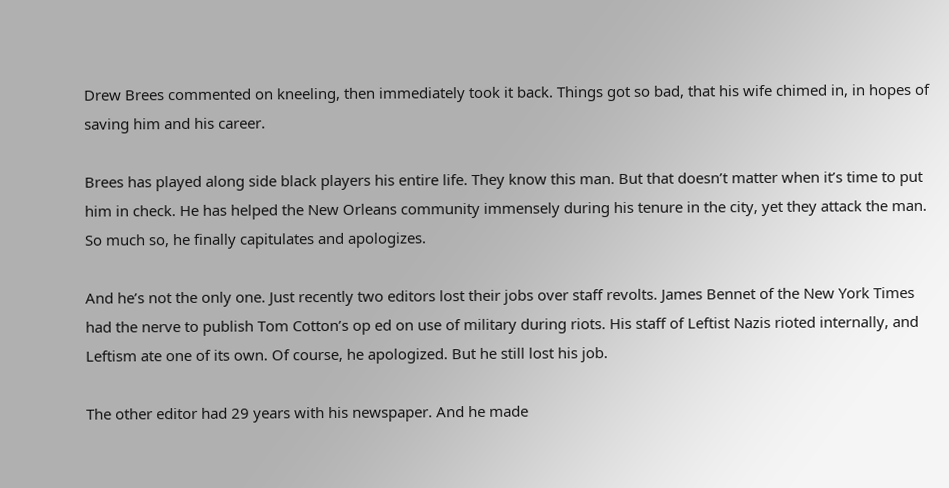Drew Brees commented on kneeling, then immediately took it back. Things got so bad, that his wife chimed in, in hopes of saving him and his career.

Brees has played along side black players his entire life. They know this man. But that doesn’t matter when it’s time to put him in check. He has helped the New Orleans community immensely during his tenure in the city, yet they attack the man. So much so, he finally capitulates and apologizes.

And he’s not the only one. Just recently two editors lost their jobs over staff revolts. James Bennet of the New York Times had the nerve to publish Tom Cotton’s op ed on use of military during riots. His staff of Leftist Nazis rioted internally, and Leftism ate one of its own. Of course, he apologized. But he still lost his job.

The other editor had 29 years with his newspaper. And he made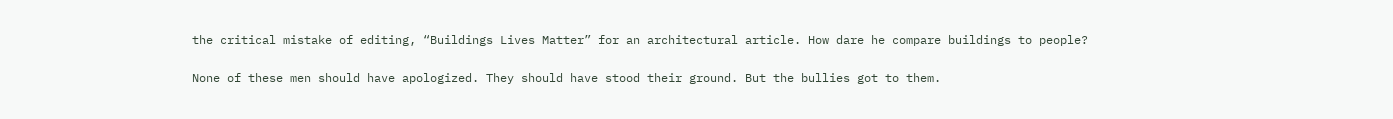the critical mistake of editing, “Buildings Lives Matter” for an architectural article. How dare he compare buildings to people?

None of these men should have apologized. They should have stood their ground. But the bullies got to them.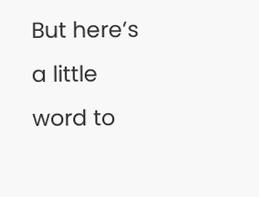But here’s a little word to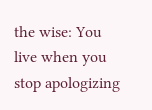the wise: You live when you stop apologizing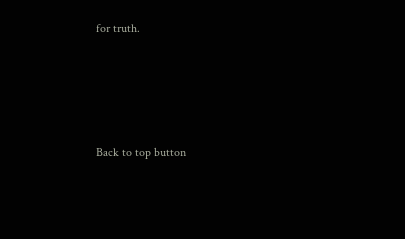for truth.




Back to top button